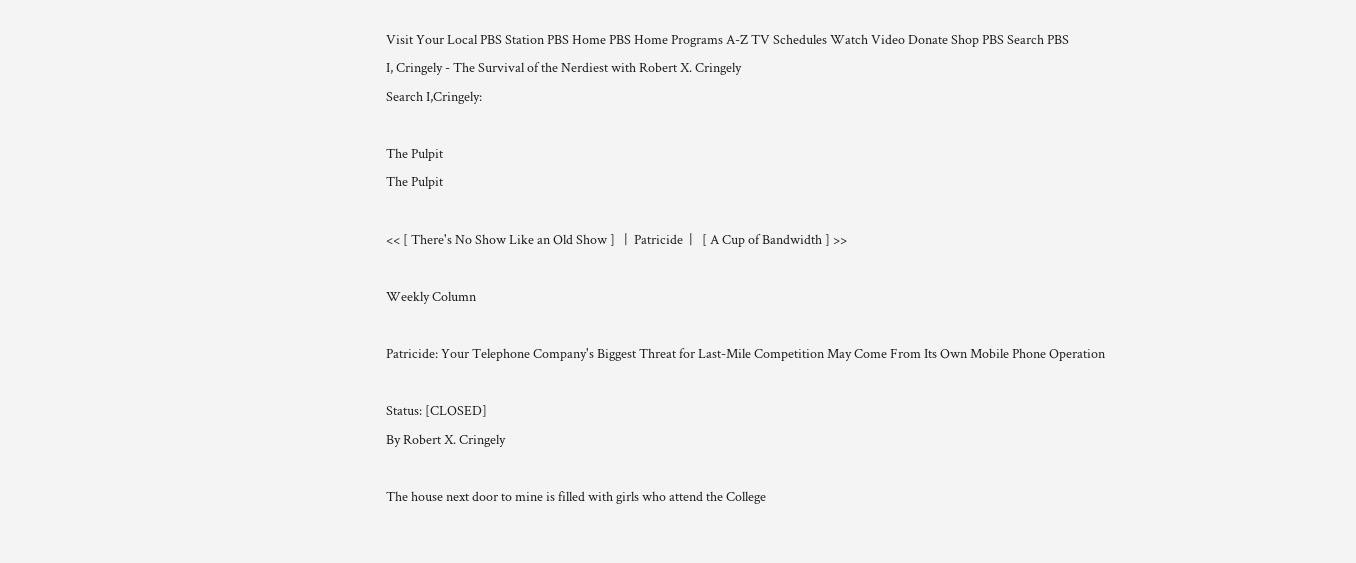Visit Your Local PBS Station PBS Home PBS Home Programs A-Z TV Schedules Watch Video Donate Shop PBS Search PBS
I, Cringely - The Survival of the Nerdiest with Robert X. Cringely
Search I,Cringely:

The Pulpit
The Pulpit

<< [ There's No Show Like an Old Show ]   |  Patricide  |   [ A Cup of Bandwidth ] >>

Weekly Column

Patricide: Your Telephone Company's Biggest Threat for Last-Mile Competition May Come From Its Own Mobile Phone Operation

Status: [CLOSED]
By Robert X. Cringely

The house next door to mine is filled with girls who attend the College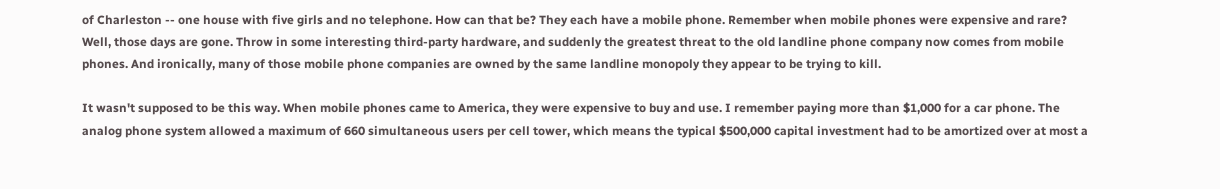of Charleston -- one house with five girls and no telephone. How can that be? They each have a mobile phone. Remember when mobile phones were expensive and rare? Well, those days are gone. Throw in some interesting third-party hardware, and suddenly the greatest threat to the old landline phone company now comes from mobile phones. And ironically, many of those mobile phone companies are owned by the same landline monopoly they appear to be trying to kill.

It wasn't supposed to be this way. When mobile phones came to America, they were expensive to buy and use. I remember paying more than $1,000 for a car phone. The analog phone system allowed a maximum of 660 simultaneous users per cell tower, which means the typical $500,000 capital investment had to be amortized over at most a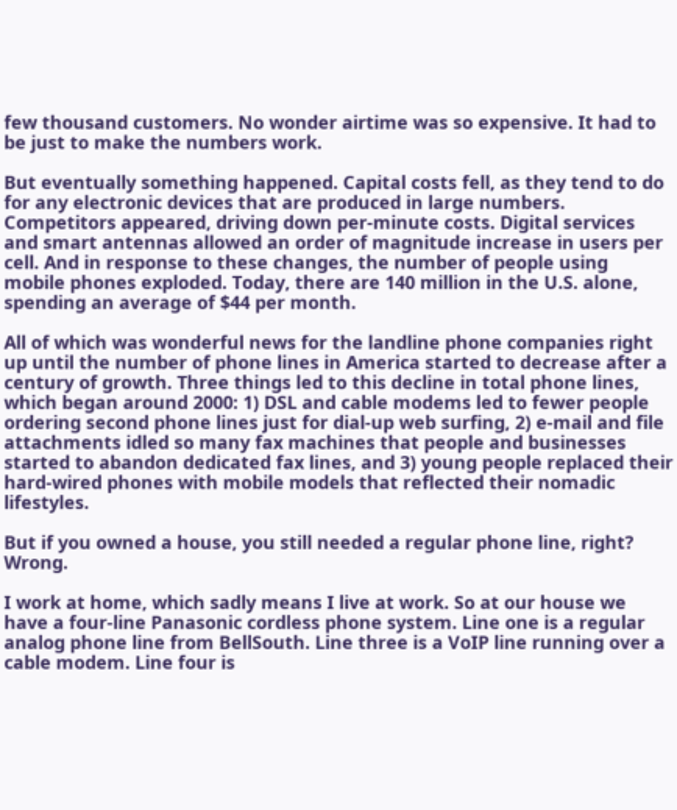few thousand customers. No wonder airtime was so expensive. It had to be just to make the numbers work.

But eventually something happened. Capital costs fell, as they tend to do for any electronic devices that are produced in large numbers. Competitors appeared, driving down per-minute costs. Digital services and smart antennas allowed an order of magnitude increase in users per cell. And in response to these changes, the number of people using mobile phones exploded. Today, there are 140 million in the U.S. alone, spending an average of $44 per month.

All of which was wonderful news for the landline phone companies right up until the number of phone lines in America started to decrease after a century of growth. Three things led to this decline in total phone lines, which began around 2000: 1) DSL and cable modems led to fewer people ordering second phone lines just for dial-up web surfing, 2) e-mail and file attachments idled so many fax machines that people and businesses started to abandon dedicated fax lines, and 3) young people replaced their hard-wired phones with mobile models that reflected their nomadic lifestyles.

But if you owned a house, you still needed a regular phone line, right? Wrong.

I work at home, which sadly means I live at work. So at our house we have a four-line Panasonic cordless phone system. Line one is a regular analog phone line from BellSouth. Line three is a VoIP line running over a cable modem. Line four is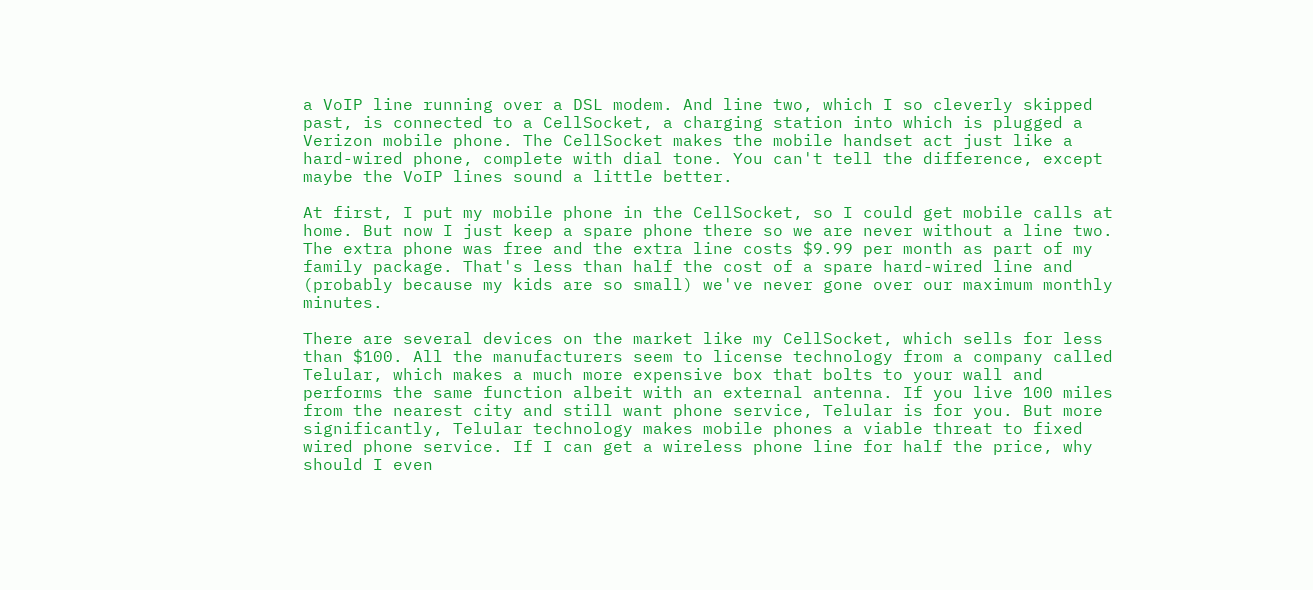a VoIP line running over a DSL modem. And line two, which I so cleverly skipped past, is connected to a CellSocket, a charging station into which is plugged a Verizon mobile phone. The CellSocket makes the mobile handset act just like a hard-wired phone, complete with dial tone. You can't tell the difference, except maybe the VoIP lines sound a little better.

At first, I put my mobile phone in the CellSocket, so I could get mobile calls at home. But now I just keep a spare phone there so we are never without a line two. The extra phone was free and the extra line costs $9.99 per month as part of my family package. That's less than half the cost of a spare hard-wired line and (probably because my kids are so small) we've never gone over our maximum monthly minutes.

There are several devices on the market like my CellSocket, which sells for less than $100. All the manufacturers seem to license technology from a company called Telular, which makes a much more expensive box that bolts to your wall and performs the same function albeit with an external antenna. If you live 100 miles from the nearest city and still want phone service, Telular is for you. But more significantly, Telular technology makes mobile phones a viable threat to fixed wired phone service. If I can get a wireless phone line for half the price, why should I even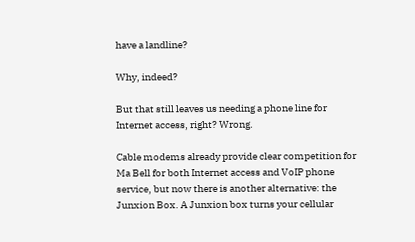have a landline?

Why, indeed?

But that still leaves us needing a phone line for Internet access, right? Wrong.

Cable modems already provide clear competition for Ma Bell for both Internet access and VoIP phone service, but now there is another alternative: the Junxion Box. A Junxion box turns your cellular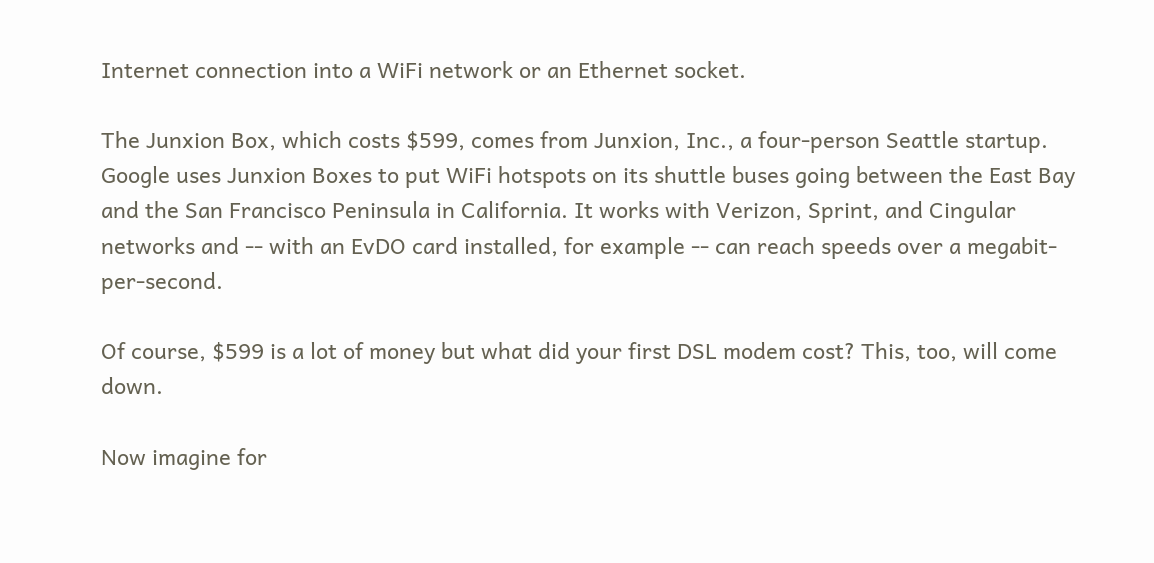Internet connection into a WiFi network or an Ethernet socket.

The Junxion Box, which costs $599, comes from Junxion, Inc., a four-person Seattle startup. Google uses Junxion Boxes to put WiFi hotspots on its shuttle buses going between the East Bay and the San Francisco Peninsula in California. It works with Verizon, Sprint, and Cingular networks and -- with an EvDO card installed, for example -- can reach speeds over a megabit-per-second.

Of course, $599 is a lot of money but what did your first DSL modem cost? This, too, will come down.

Now imagine for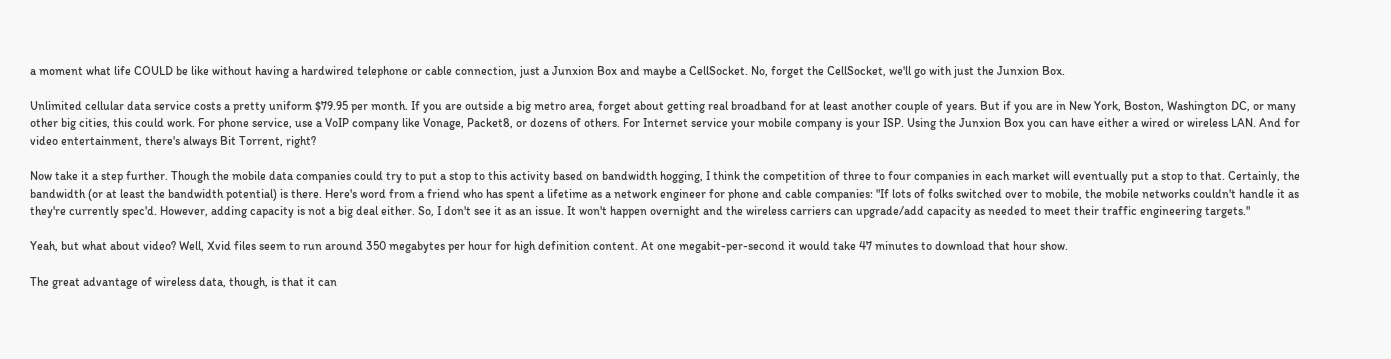a moment what life COULD be like without having a hardwired telephone or cable connection, just a Junxion Box and maybe a CellSocket. No, forget the CellSocket, we'll go with just the Junxion Box.

Unlimited cellular data service costs a pretty uniform $79.95 per month. If you are outside a big metro area, forget about getting real broadband for at least another couple of years. But if you are in New York, Boston, Washington DC, or many other big cities, this could work. For phone service, use a VoIP company like Vonage, Packet8, or dozens of others. For Internet service your mobile company is your ISP. Using the Junxion Box you can have either a wired or wireless LAN. And for video entertainment, there's always Bit Torrent, right?

Now take it a step further. Though the mobile data companies could try to put a stop to this activity based on bandwidth hogging, I think the competition of three to four companies in each market will eventually put a stop to that. Certainly, the bandwidth (or at least the bandwidth potential) is there. Here's word from a friend who has spent a lifetime as a network engineer for phone and cable companies: "If lots of folks switched over to mobile, the mobile networks couldn't handle it as they're currently spec'd. However, adding capacity is not a big deal either. So, I don't see it as an issue. It won't happen overnight and the wireless carriers can upgrade/add capacity as needed to meet their traffic engineering targets."

Yeah, but what about video? Well, Xvid files seem to run around 350 megabytes per hour for high definition content. At one megabit-per-second it would take 47 minutes to download that hour show.

The great advantage of wireless data, though, is that it can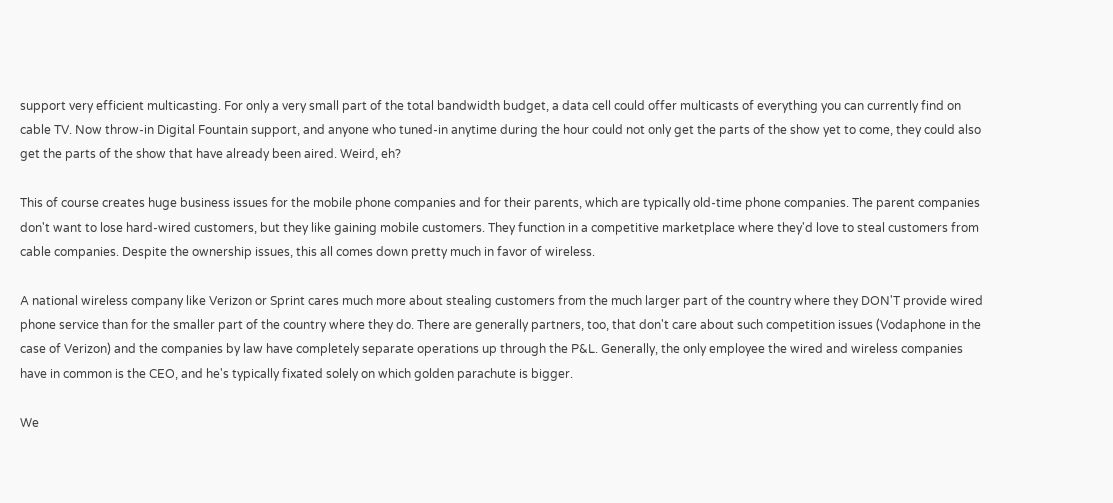support very efficient multicasting. For only a very small part of the total bandwidth budget, a data cell could offer multicasts of everything you can currently find on cable TV. Now throw-in Digital Fountain support, and anyone who tuned-in anytime during the hour could not only get the parts of the show yet to come, they could also get the parts of the show that have already been aired. Weird, eh?

This of course creates huge business issues for the mobile phone companies and for their parents, which are typically old-time phone companies. The parent companies don't want to lose hard-wired customers, but they like gaining mobile customers. They function in a competitive marketplace where they'd love to steal customers from cable companies. Despite the ownership issues, this all comes down pretty much in favor of wireless.

A national wireless company like Verizon or Sprint cares much more about stealing customers from the much larger part of the country where they DON'T provide wired phone service than for the smaller part of the country where they do. There are generally partners, too, that don't care about such competition issues (Vodaphone in the case of Verizon) and the companies by law have completely separate operations up through the P&L. Generally, the only employee the wired and wireless companies have in common is the CEO, and he's typically fixated solely on which golden parachute is bigger.

We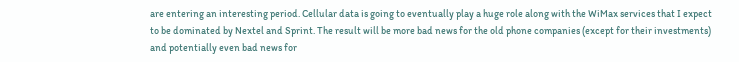are entering an interesting period. Cellular data is going to eventually play a huge role along with the WiMax services that I expect to be dominated by Nextel and Sprint. The result will be more bad news for the old phone companies (except for their investments) and potentially even bad news for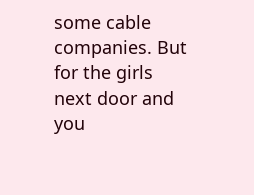some cable companies. But for the girls next door and you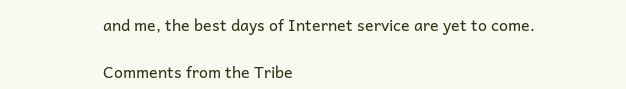and me, the best days of Internet service are yet to come.

Comments from the Tribe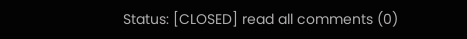Status: [CLOSED] read all comments (0)